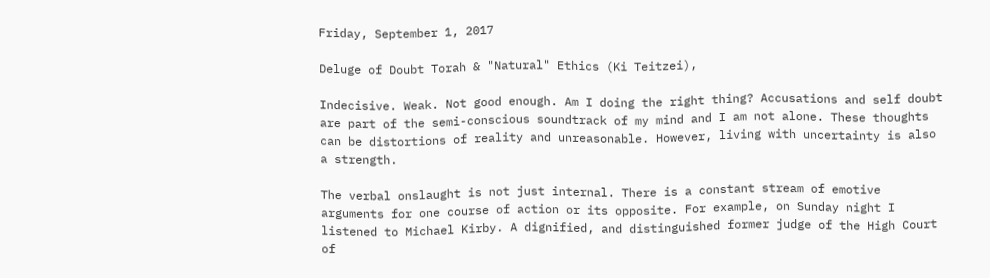Friday, September 1, 2017

Deluge of Doubt Torah & "Natural" Ethics (Ki Teitzei),

Indecisive. Weak. Not good enough. Am I doing the right thing? Accusations and self doubt are part of the semi-conscious soundtrack of my mind and I am not alone. These thoughts can be distortions of reality and unreasonable. However, living with uncertainty is also a strength.

The verbal onslaught is not just internal. There is a constant stream of emotive arguments for one course of action or its opposite. For example, on Sunday night I listened to Michael Kirby. A dignified, and distinguished former judge of the High Court of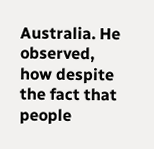Australia. He observed, how despite the fact that people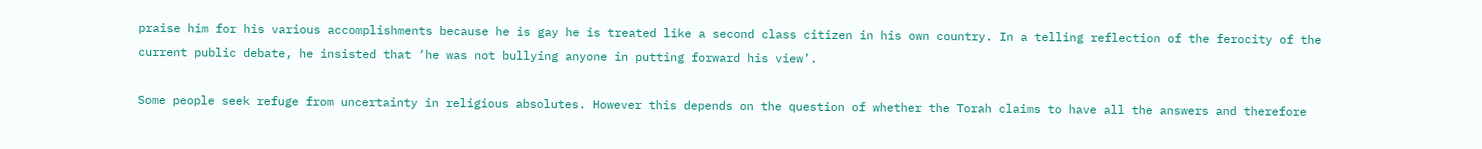praise him for his various accomplishments because he is gay he is treated like a second class citizen in his own country. In a telling reflection of the ferocity of the current public debate, he insisted that ‘he was not bullying anyone in putting forward his view’.

Some people seek refuge from uncertainty in religious absolutes. However this depends on the question of whether the Torah claims to have all the answers and therefore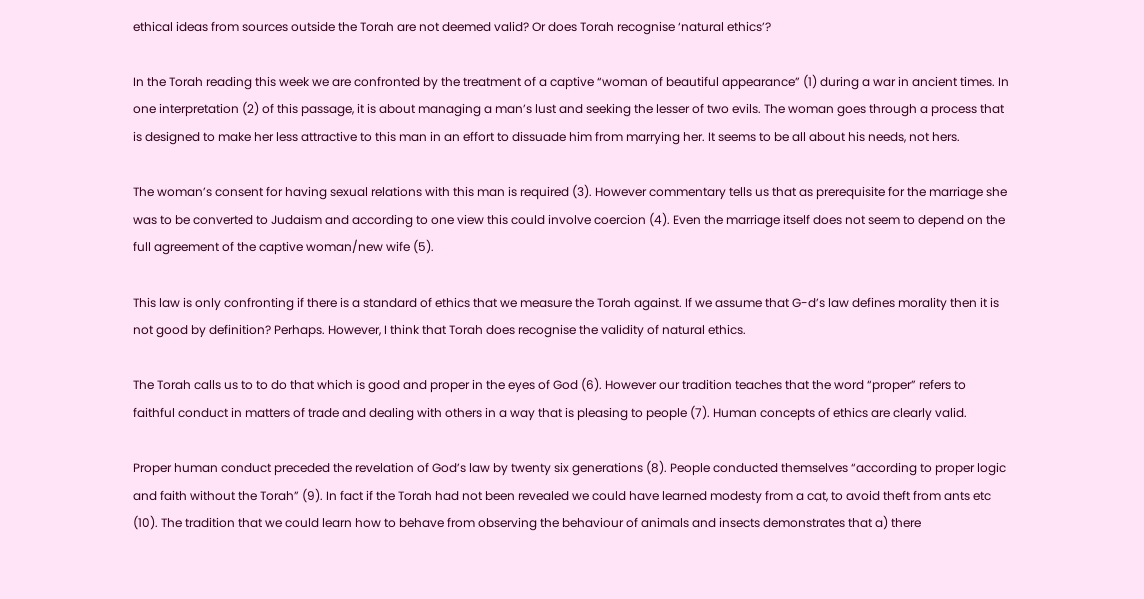ethical ideas from sources outside the Torah are not deemed valid? Or does Torah recognise ‘natural ethics’?

In the Torah reading this week we are confronted by the treatment of a captive “woman of beautiful appearance” (1) during a war in ancient times. In one interpretation (2) of this passage, it is about managing a man’s lust and seeking the lesser of two evils. The woman goes through a process that is designed to make her less attractive to this man in an effort to dissuade him from marrying her. It seems to be all about his needs, not hers.

The woman’s consent for having sexual relations with this man is required (3). However commentary tells us that as prerequisite for the marriage she was to be converted to Judaism and according to one view this could involve coercion (4). Even the marriage itself does not seem to depend on the full agreement of the captive woman/new wife (5).

This law is only confronting if there is a standard of ethics that we measure the Torah against. If we assume that G-d’s law defines morality then it is not good by definition? Perhaps. However, I think that Torah does recognise the validity of natural ethics.

The Torah calls us to to do that which is good and proper in the eyes of God (6). However our tradition teaches that the word “proper” refers to faithful conduct in matters of trade and dealing with others in a way that is pleasing to people (7). Human concepts of ethics are clearly valid.

Proper human conduct preceded the revelation of God’s law by twenty six generations (8). People conducted themselves “according to proper logic and faith without the Torah” (9). In fact if the Torah had not been revealed we could have learned modesty from a cat, to avoid theft from ants etc (10). The tradition that we could learn how to behave from observing the behaviour of animals and insects demonstrates that a) there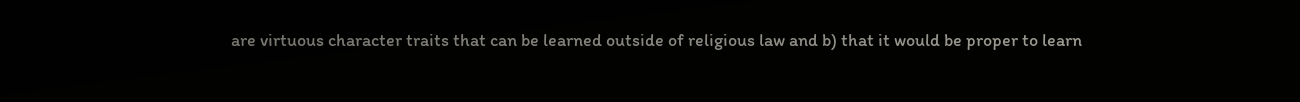are virtuous character traits that can be learned outside of religious law and b) that it would be proper to learn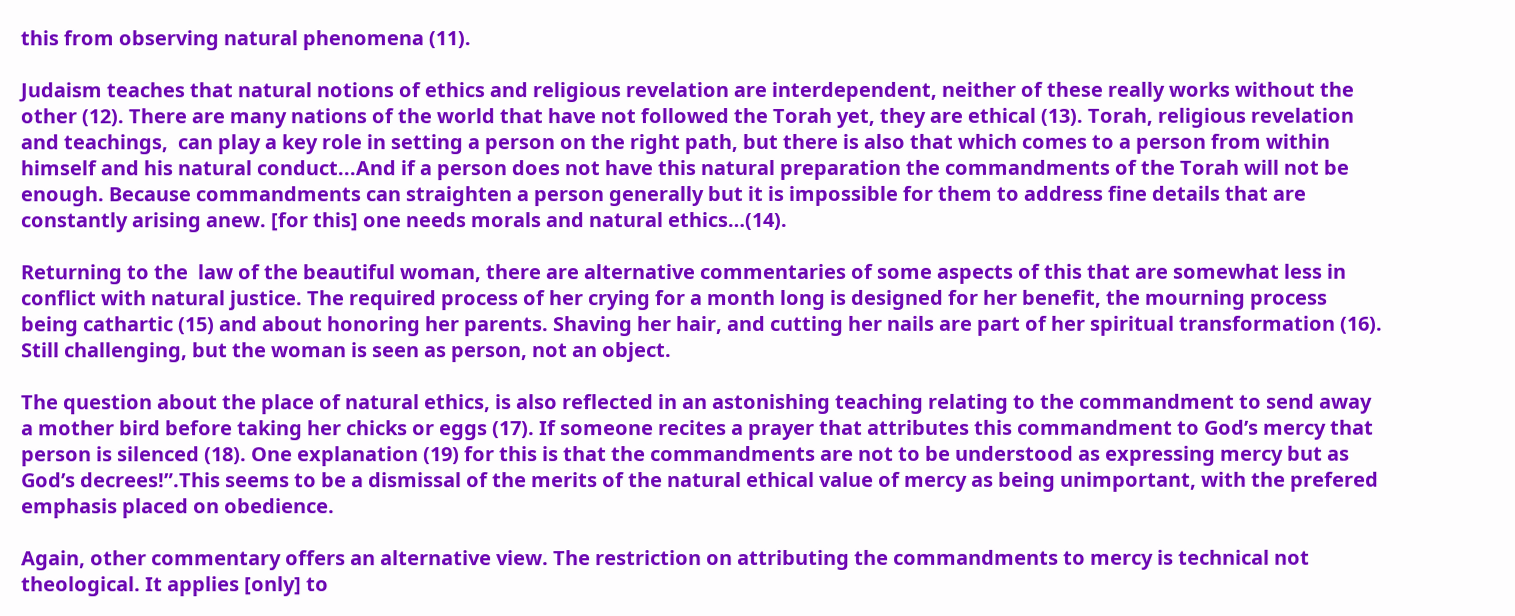this from observing natural phenomena (11).

Judaism teaches that natural notions of ethics and religious revelation are interdependent, neither of these really works without the other (12). There are many nations of the world that have not followed the Torah yet, they are ethical (13). Torah, religious revelation and teachings,  can play a key role in setting a person on the right path, but there is also that which comes to a person from within himself and his natural conduct...And if a person does not have this natural preparation the commandments of the Torah will not be enough. Because commandments can straighten a person generally but it is impossible for them to address fine details that are constantly arising anew. [for this] one needs morals and natural ethics…(14).

Returning to the  law of the beautiful woman, there are alternative commentaries of some aspects of this that are somewhat less in conflict with natural justice. The required process of her crying for a month long is designed for her benefit, the mourning process being cathartic (15) and about honoring her parents. Shaving her hair, and cutting her nails are part of her spiritual transformation (16). Still challenging, but the woman is seen as person, not an object.

The question about the place of natural ethics, is also reflected in an astonishing teaching relating to the commandment to send away a mother bird before taking her chicks or eggs (17). If someone recites a prayer that attributes this commandment to God’s mercy that person is silenced (18). One explanation (19) for this is that the commandments are not to be understood as expressing mercy but as God’s decrees!”.This seems to be a dismissal of the merits of the natural ethical value of mercy as being unimportant, with the prefered emphasis placed on obedience.

Again, other commentary offers an alternative view. The restriction on attributing the commandments to mercy is technical not theological. It applies [only] to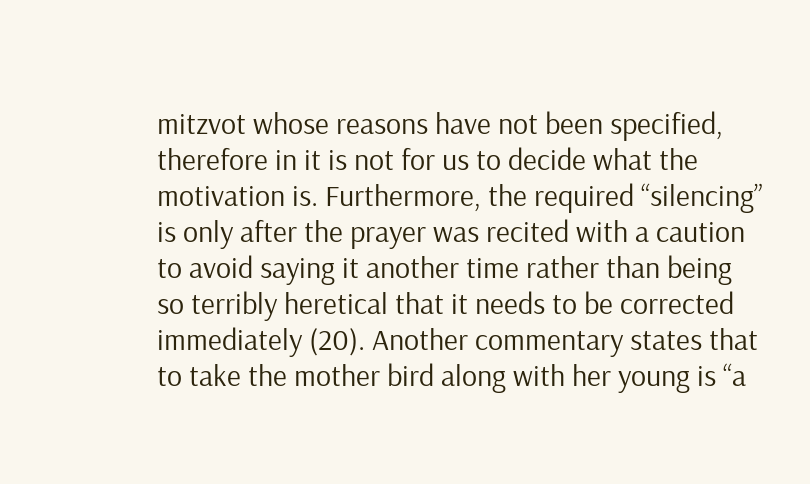mitzvot whose reasons have not been specified, therefore in it is not for us to decide what the motivation is. Furthermore, the required “silencing” is only after the prayer was recited with a caution to avoid saying it another time rather than being so terribly heretical that it needs to be corrected immediately (20). Another commentary states that to take the mother bird along with her young is “a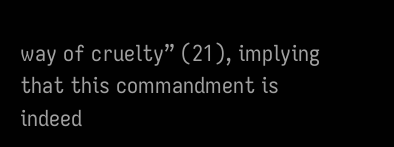way of cruelty” (21), implying that this commandment is indeed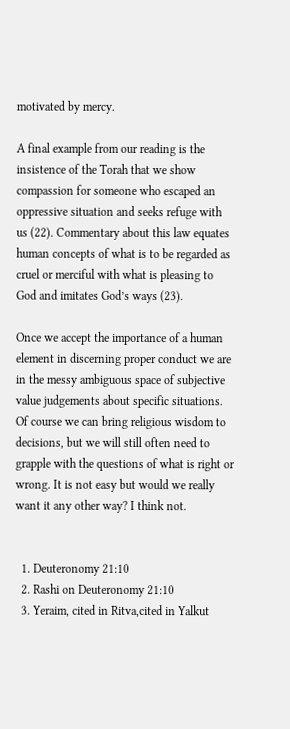motivated by mercy.

A final example from our reading is the insistence of the Torah that we show compassion for someone who escaped an oppressive situation and seeks refuge with us (22). Commentary about this law equates human concepts of what is to be regarded as cruel or merciful with what is pleasing to God and imitates God’s ways (23).

Once we accept the importance of a human element in discerning proper conduct we are in the messy ambiguous space of subjective value judgements about specific situations. Of course we can bring religious wisdom to decisions, but we will still often need to grapple with the questions of what is right or wrong. It is not easy but would we really want it any other way? I think not.


  1. Deuteronomy 21:10
  2. Rashi on Deuteronomy 21:10
  3. Yeraim, cited in Ritva,cited in Yalkut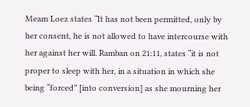Meam Loez states “It has not been permitted, only by her consent, he is not allowed to have intercourse with her against her will. Ramban on 21:11, states “it is not proper to sleep with her, in a situation in which she being “forced” [into conversion] as she mourning her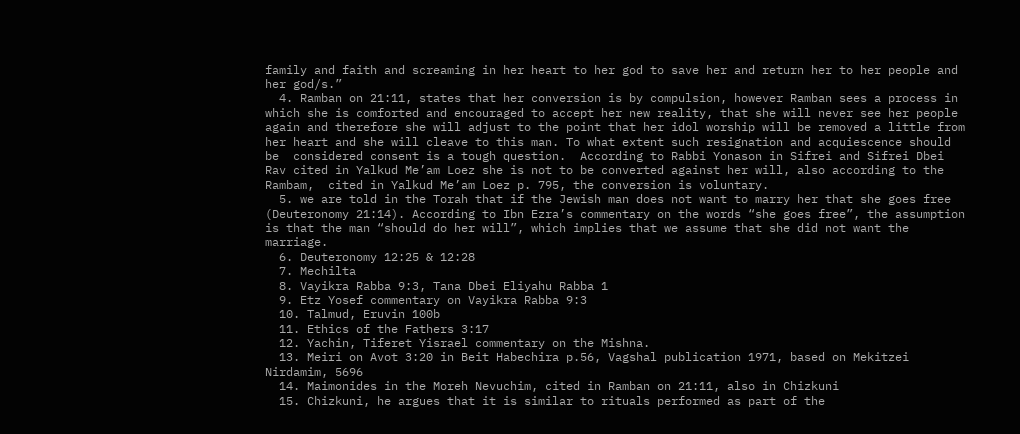family and faith and screaming in her heart to her god to save her and return her to her people and her god/s.”
  4. Ramban on 21:11, states that her conversion is by compulsion, however Ramban sees a process in which she is comforted and encouraged to accept her new reality, that she will never see her people again and therefore she will adjust to the point that her idol worship will be removed a little from her heart and she will cleave to this man. To what extent such resignation and acquiescence should be  considered consent is a tough question.  According to Rabbi Yonason in Sifrei and Sifrei Dbei Rav cited in Yalkud Me’am Loez she is not to be converted against her will, also according to the Rambam,  cited in Yalkud Me’am Loez p. 795, the conversion is voluntary.
  5. we are told in the Torah that if the Jewish man does not want to marry her that she goes free (Deuteronomy 21:14). According to Ibn Ezra’s commentary on the words “she goes free”, the assumption is that the man “should do her will”, which implies that we assume that she did not want the marriage.
  6. Deuteronomy 12:25 & 12:28
  7. Mechilta
  8. Vayikra Rabba 9:3, Tana Dbei Eliyahu Rabba 1
  9. Etz Yosef commentary on Vayikra Rabba 9:3
  10. Talmud, Eruvin 100b
  11. Ethics of the Fathers 3:17
  12. Yachin, Tiferet Yisrael commentary on the Mishna.
  13. Meiri on Avot 3:20 in Beit Habechira p.56, Vagshal publication 1971, based on Mekitzei Nirdamim, 5696
  14. Maimonides in the Moreh Nevuchim, cited in Ramban on 21:11, also in Chizkuni
  15. Chizkuni, he argues that it is similar to rituals performed as part of the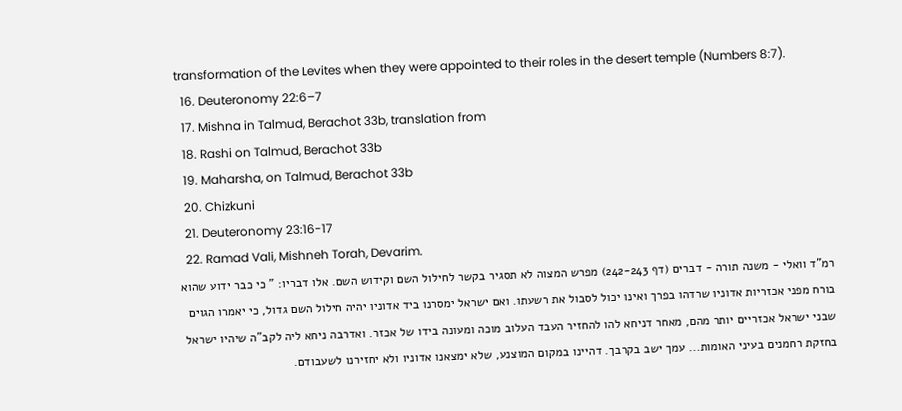transformation of the Levites when they were appointed to their roles in the desert temple (Numbers 8:7).
  16. Deuteronomy 22:6–7
  17. Mishna in Talmud, Berachot 33b, translation from
  18. Rashi on Talmud, Berachot 33b
  19. Maharsha, on Talmud, Berachot 33b
  20. Chizkuni
  21. Deuteronomy 23:16-17
  22. Ramad Vali, Mishneh Torah, Devarim.
רמ"ד וואלי - משנה תורה - דברים (דף 242-243) מפרש המצוה לא תסגיר בקשר לחילול השם וקידוש השם. אלו דבריו: " כי כבר ידוע שהוא בורח מפני אכזריות אדוניו שרדהו בפרך ואינו יכול לסבול את רשעתו. ואם ישראל ימסרנו ביד אדוניו יהיה חילול השם גדול, כי יאמרו הגוים שבני ישראל אכזריים יותר מהם, מאחר דניחא להו להחזיר העבד העלוב מוכה ומעונה בידו של אכזר. ואדרבה ניחא ליה לקב"ה שיהיו ישראל בחזקת רחמנים בעיני האומות... עמך ישב בקרבך. דהיינו במקום המוצנע, שלא ימצאנו אדוניו ולא יחזירנו לשעבודם.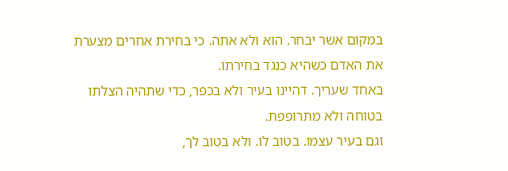במקום אשר יבחר. הוא ולא אתה. כי בחירת אחרים מצערת את האדם כשהיא כנגד בחירתו.
באחד שעריך. דהיינו בעיר ולא בכפר, כדי שתהיה הצלתו בטוחה ולא מתרופפת.
וגם בעיר עצמו. בטוב לו. ולא בטוב לך,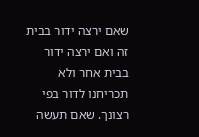שאם ירצה ידור בבית זה ואם ירצה ידור בבית אחר ולא תכריחנו לדור בפי רצונך. שאם תעשה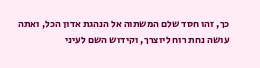כך, זהו חסד שלם המשתוה אל הנהגת אדון הכל, ואתה עושה נחת רוח ליוצרך, וקידוש השם לעיני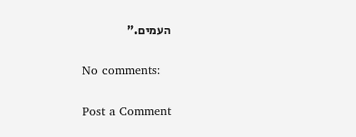העמים."

No comments:

Post a Comment